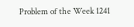Problem of the Week 1241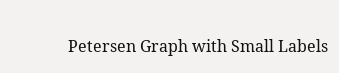Petersen Graph with Small Labels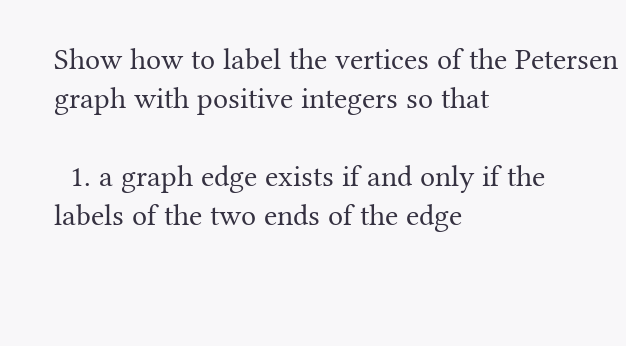Show how to label the vertices of the Petersen graph with positive integers so that

  1. a graph edge exists if and only if the labels of the two ends of the edge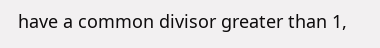have a common divisor greater than 1,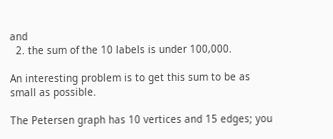and
  2. the sum of the 10 labels is under 100,000.

An interesting problem is to get this sum to be as small as possible.

The Petersen graph has 10 vertices and 15 edges; you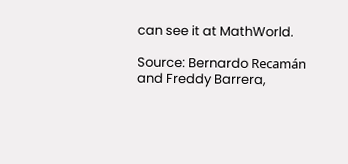can see it at MathWorld.

Source: Bernardo Recamán and Freddy Barrera,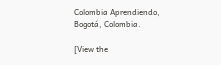Colombia Aprendiendo, Bogotá, Colombia.

[View the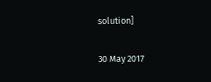solution]

30 May 2017